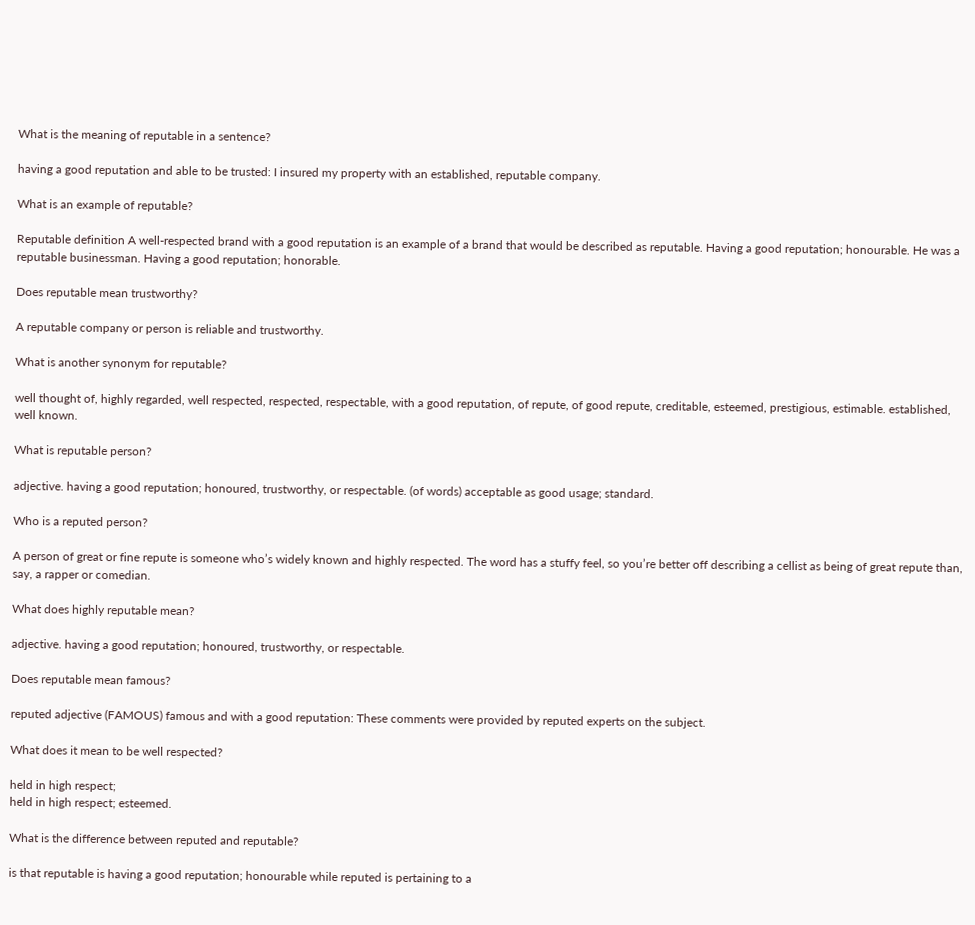What is the meaning of reputable in a sentence?

having a good reputation and able to be trusted: I insured my property with an established, reputable company.

What is an example of reputable?

Reputable definition A well-respected brand with a good reputation is an example of a brand that would be described as reputable. Having a good reputation; honourable. He was a reputable businessman. Having a good reputation; honorable.

Does reputable mean trustworthy?

A reputable company or person is reliable and trustworthy.

What is another synonym for reputable?

well thought of, highly regarded, well respected, respected, respectable, with a good reputation, of repute, of good repute, creditable, esteemed, prestigious, estimable. established, well known.

What is reputable person?

adjective. having a good reputation; honoured, trustworthy, or respectable. (of words) acceptable as good usage; standard.

Who is a reputed person?

A person of great or fine repute is someone who’s widely known and highly respected. The word has a stuffy feel, so you’re better off describing a cellist as being of great repute than, say, a rapper or comedian.

What does highly reputable mean?

adjective. having a good reputation; honoured, trustworthy, or respectable.

Does reputable mean famous?

reputed adjective (FAMOUS) famous and with a good reputation: These comments were provided by reputed experts on the subject.

What does it mean to be well respected?

held in high respect;
held in high respect; esteemed.

What is the difference between reputed and reputable?

is that reputable is having a good reputation; honourable while reputed is pertaining to a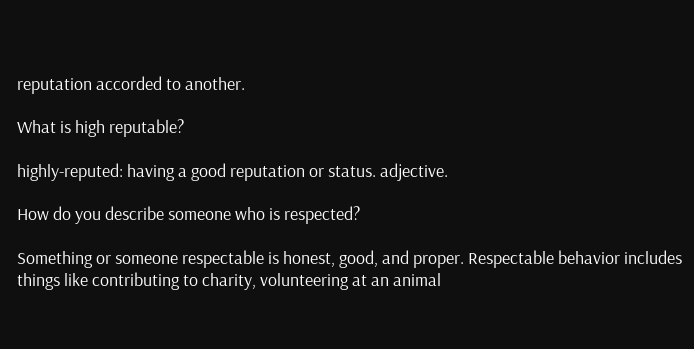reputation accorded to another.

What is high reputable?

highly-reputed: having a good reputation or status. adjective.

How do you describe someone who is respected?

Something or someone respectable is honest, good, and proper. Respectable behavior includes things like contributing to charity, volunteering at an animal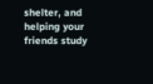shelter, and helping your friends study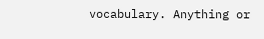vocabulary. Anything or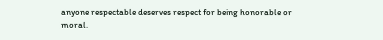anyone respectable deserves respect for being honorable or moral.